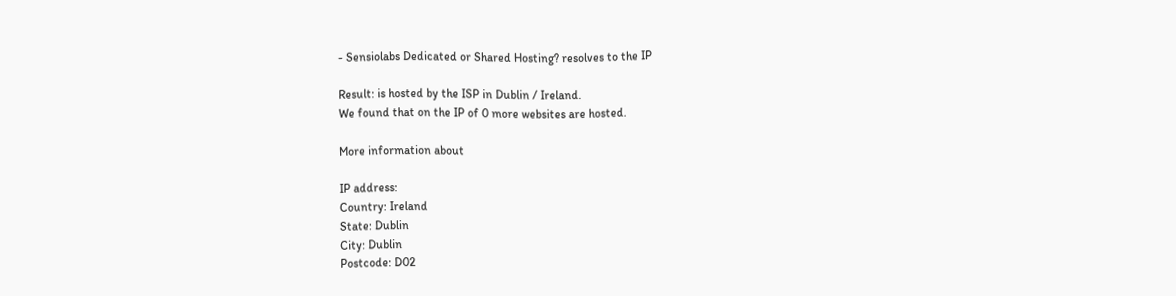- Sensiolabs Dedicated or Shared Hosting? resolves to the IP

Result: is hosted by the ISP in Dublin / Ireland.
We found that on the IP of 0 more websites are hosted.

More information about

IP address:
Country: Ireland
State: Dublin
City: Dublin
Postcode: D02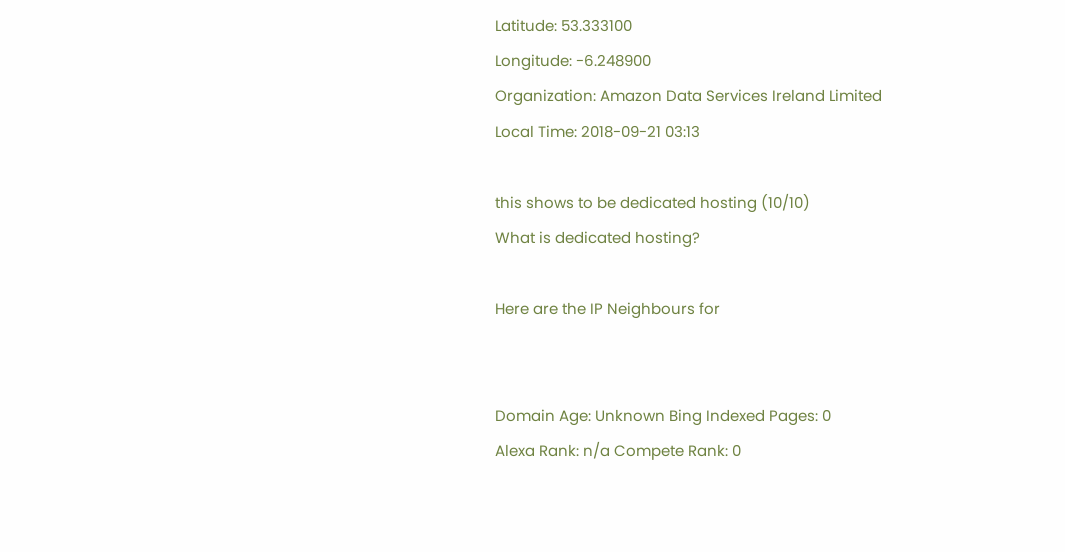Latitude: 53.333100
Longitude: -6.248900
Organization: Amazon Data Services Ireland Limited
Local Time: 2018-09-21 03:13

this shows to be dedicated hosting (10/10)
What is dedicated hosting?

Here are the IP Neighbours for


Domain Age: Unknown Bing Indexed Pages: 0
Alexa Rank: n/a Compete Rank: 0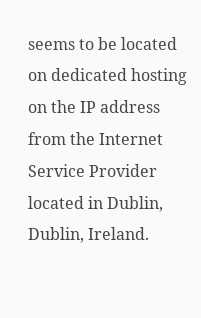seems to be located on dedicated hosting on the IP address from the Internet Service Provider located in Dublin, Dublin, Ireland.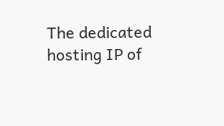The dedicated hosting IP of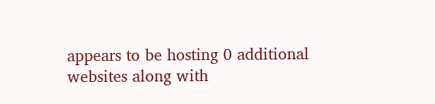appears to be hosting 0 additional websites along with